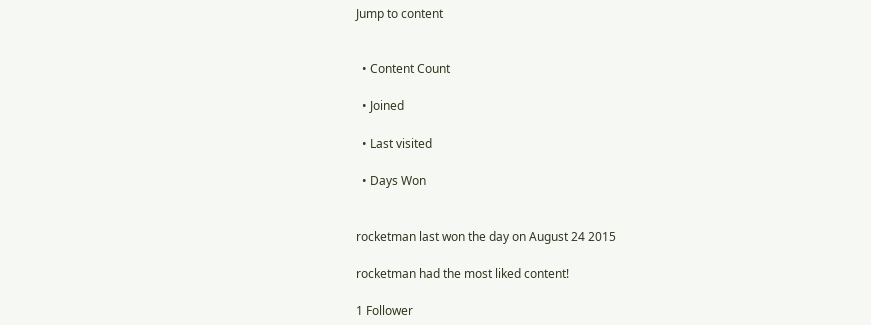Jump to content


  • Content Count

  • Joined

  • Last visited

  • Days Won


rocketman last won the day on August 24 2015

rocketman had the most liked content!

1 Follower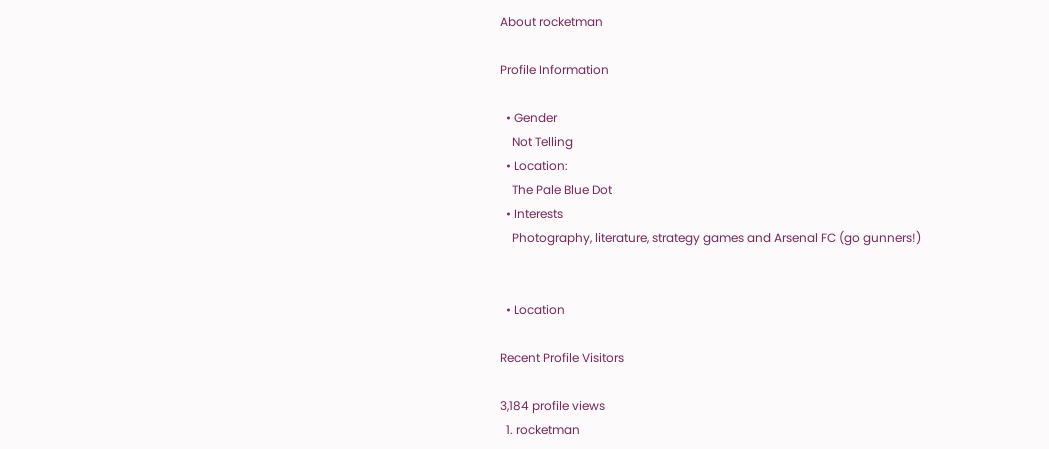About rocketman

Profile Information

  • Gender
    Not Telling
  • Location:
    The Pale Blue Dot
  • Interests
    Photography, literature, strategy games and Arsenal FC (go gunners!)


  • Location

Recent Profile Visitors

3,184 profile views
  1. rocketman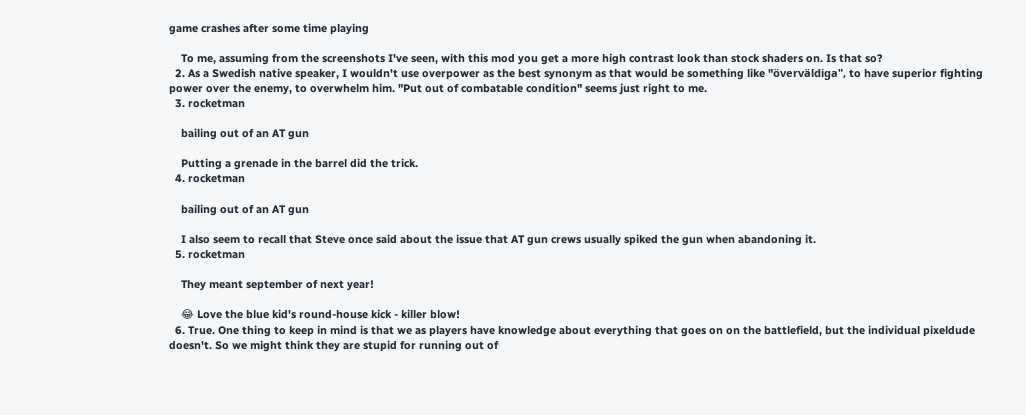game crashes after some time playing

    To me, assuming from the screenshots I've seen, with this mod you get a more high contrast look than stock shaders on. Is that so?
  2. As a Swedish native speaker, I wouldn't use overpower as the best synonym as that would be something like "överväldiga", to have superior fighting power over the enemy, to overwhelm him. "Put out of combatable condition" seems just right to me.
  3. rocketman

    bailing out of an AT gun

    Putting a grenade in the barrel did the trick.
  4. rocketman

    bailing out of an AT gun

    I also seem to recall that Steve once said about the issue that AT gun crews usually spiked the gun when abandoning it.
  5. rocketman

    They meant september of next year!

    😂 Love the blue kid's round-house kick - killer blow!
  6. True. One thing to keep in mind is that we as players have knowledge about everything that goes on on the battlefield, but the individual pixeldude doesn't. So we might think they are stupid for running out of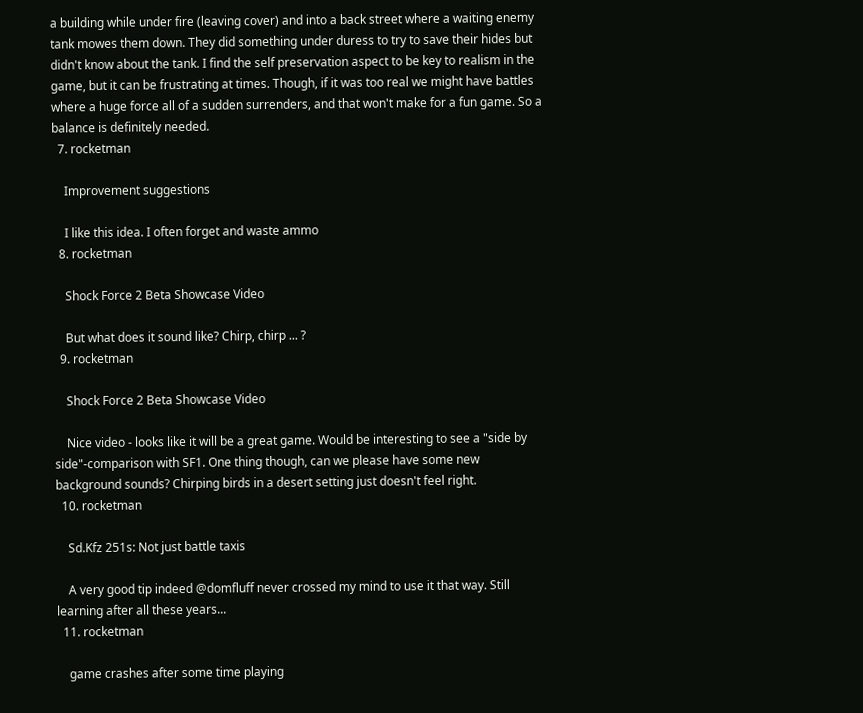a building while under fire (leaving cover) and into a back street where a waiting enemy tank mowes them down. They did something under duress to try to save their hides but didn't know about the tank. I find the self preservation aspect to be key to realism in the game, but it can be frustrating at times. Though, if it was too real we might have battles where a huge force all of a sudden surrenders, and that won't make for a fun game. So a balance is definitely needed.
  7. rocketman

    Improvement suggestions

    I like this idea. I often forget and waste ammo
  8. rocketman

    Shock Force 2 Beta Showcase Video

    But what does it sound like? Chirp, chirp ... ?
  9. rocketman

    Shock Force 2 Beta Showcase Video

    Nice video - looks like it will be a great game. Would be interesting to see a "side by side"-comparison with SF1. One thing though, can we please have some new background sounds? Chirping birds in a desert setting just doesn't feel right.
  10. rocketman

    Sd.Kfz 251s: Not just battle taxis

    A very good tip indeed @domfluff never crossed my mind to use it that way. Still learning after all these years...
  11. rocketman

    game crashes after some time playing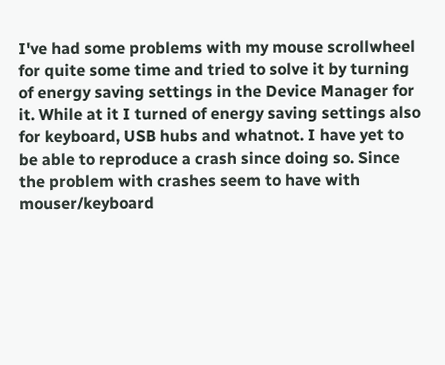I've had some problems with my mouse scrollwheel for quite some time and tried to solve it by turning of energy saving settings in the Device Manager for it. While at it I turned of energy saving settings also for keyboard, USB hubs and whatnot. I have yet to be able to reproduce a crash since doing so. Since the problem with crashes seem to have with mouser/keyboard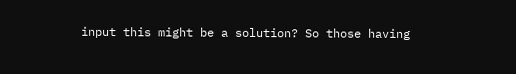input this might be a solution? So those having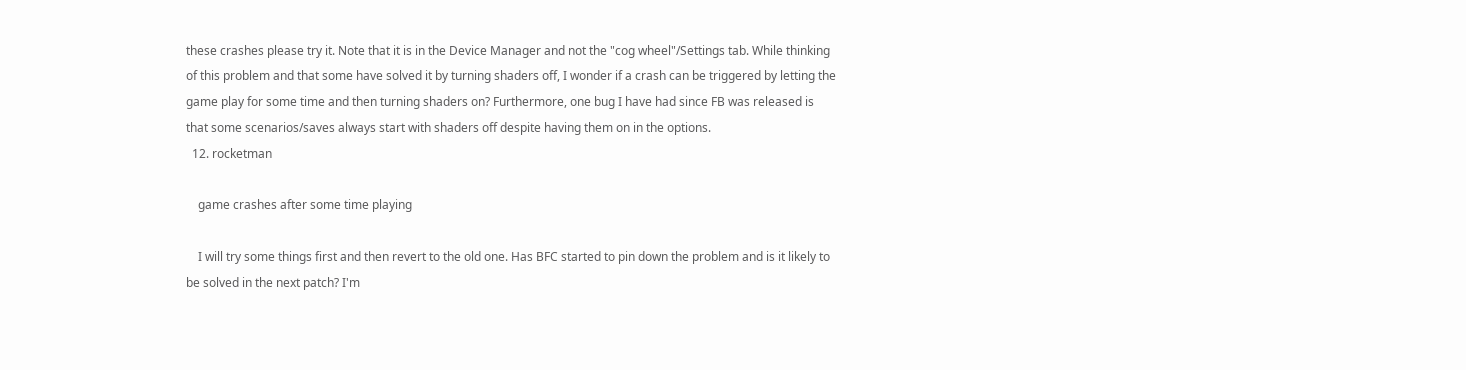these crashes please try it. Note that it is in the Device Manager and not the "cog wheel"/Settings tab. While thinking of this problem and that some have solved it by turning shaders off, I wonder if a crash can be triggered by letting the game play for some time and then turning shaders on? Furthermore, one bug I have had since FB was released is that some scenarios/saves always start with shaders off despite having them on in the options.
  12. rocketman

    game crashes after some time playing

    I will try some things first and then revert to the old one. Has BFC started to pin down the problem and is it likely to be solved in the next patch? I'm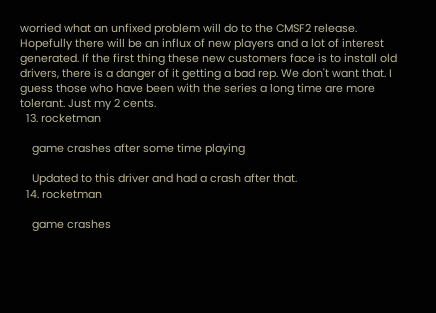worried what an unfixed problem will do to the CMSF2 release. Hopefully there will be an influx of new players and a lot of interest generated. If the first thing these new customers face is to install old drivers, there is a danger of it getting a bad rep. We don't want that. I guess those who have been with the series a long time are more tolerant. Just my 2 cents.
  13. rocketman

    game crashes after some time playing

    Updated to this driver and had a crash after that.
  14. rocketman

    game crashes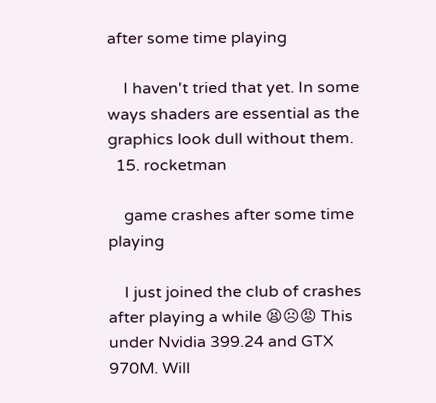after some time playing

    I haven't tried that yet. In some ways shaders are essential as the graphics look dull without them.
  15. rocketman

    game crashes after some time playing

    I just joined the club of crashes after playing a while 😫☹😡 This under Nvidia 399.24 and GTX 970M. Will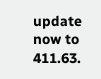update now to 411.63.